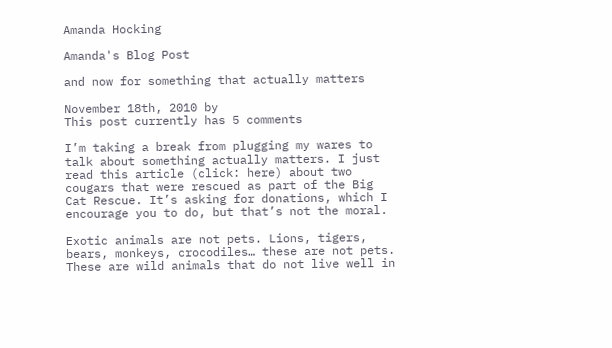Amanda Hocking

Amanda's Blog Post

and now for something that actually matters

November 18th, 2010 by
This post currently has 5 comments

I’m taking a break from plugging my wares to talk about something actually matters. I just read this article (click: here) about two cougars that were rescued as part of the Big Cat Rescue. It’s asking for donations, which I encourage you to do, but that’s not the moral.

Exotic animals are not pets. Lions, tigers, bears, monkeys, crocodiles… these are not pets. These are wild animals that do not live well in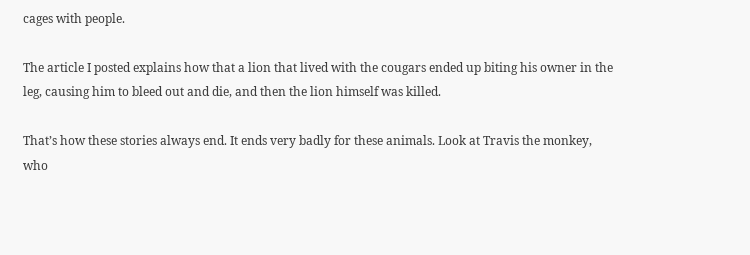cages with people.

The article I posted explains how that a lion that lived with the cougars ended up biting his owner in the leg, causing him to bleed out and die, and then the lion himself was killed.

That’s how these stories always end. It ends very badly for these animals. Look at Travis the monkey, who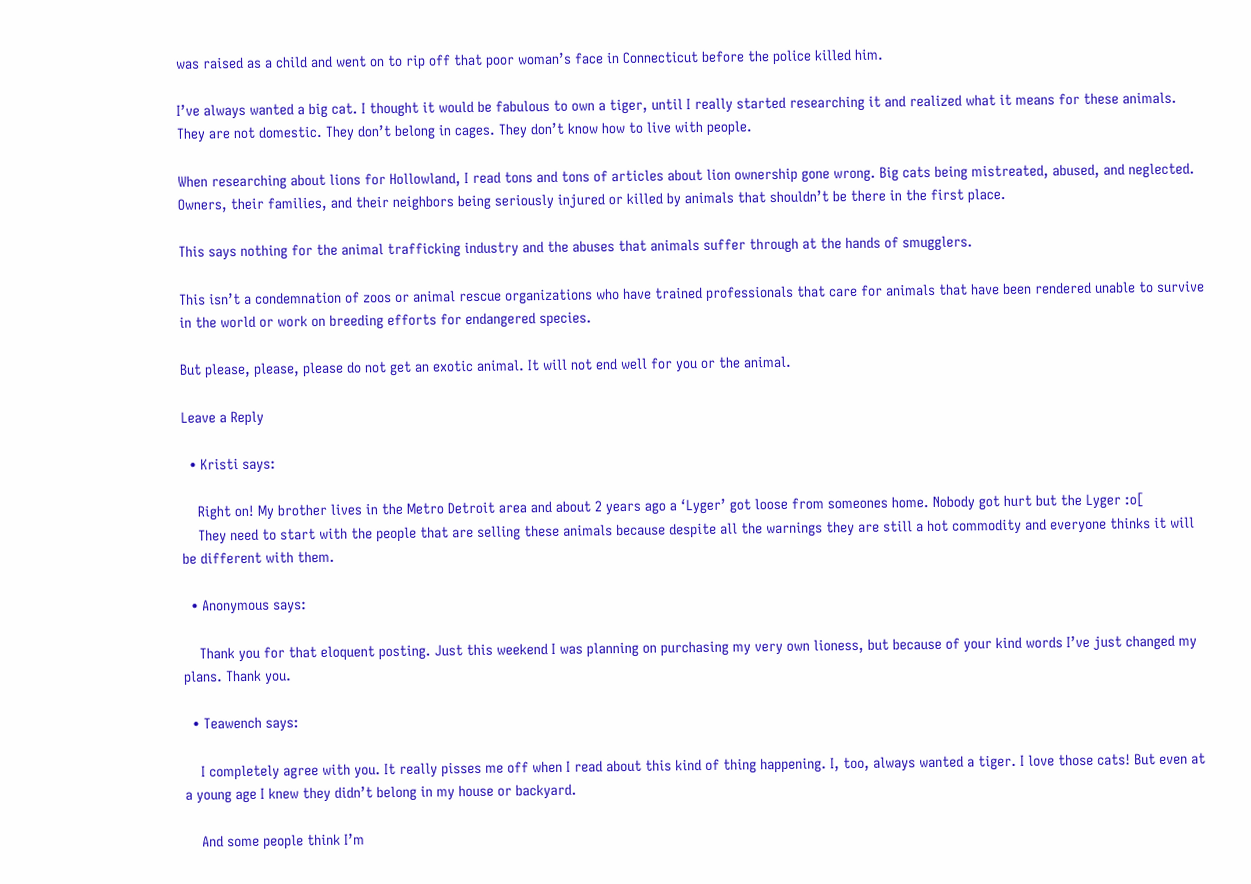was raised as a child and went on to rip off that poor woman’s face in Connecticut before the police killed him.

I’ve always wanted a big cat. I thought it would be fabulous to own a tiger, until I really started researching it and realized what it means for these animals. They are not domestic. They don’t belong in cages. They don’t know how to live with people.

When researching about lions for Hollowland, I read tons and tons of articles about lion ownership gone wrong. Big cats being mistreated, abused, and neglected. Owners, their families, and their neighbors being seriously injured or killed by animals that shouldn’t be there in the first place.

This says nothing for the animal trafficking industry and the abuses that animals suffer through at the hands of smugglers.

This isn’t a condemnation of zoos or animal rescue organizations who have trained professionals that care for animals that have been rendered unable to survive in the world or work on breeding efforts for endangered species.

But please, please, please do not get an exotic animal. It will not end well for you or the animal.

Leave a Reply

  • Kristi says:

    Right on! My brother lives in the Metro Detroit area and about 2 years ago a ‘Lyger’ got loose from someones home. Nobody got hurt but the Lyger :o[
    They need to start with the people that are selling these animals because despite all the warnings they are still a hot commodity and everyone thinks it will be different with them.

  • Anonymous says:

    Thank you for that eloquent posting. Just this weekend I was planning on purchasing my very own lioness, but because of your kind words I’ve just changed my plans. Thank you.

  • Teawench says:

    I completely agree with you. It really pisses me off when I read about this kind of thing happening. I, too, always wanted a tiger. I love those cats! But even at a young age I knew they didn’t belong in my house or backyard.

    And some people think I’m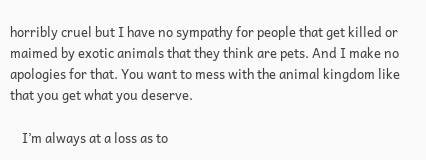horribly cruel but I have no sympathy for people that get killed or maimed by exotic animals that they think are pets. And I make no apologies for that. You want to mess with the animal kingdom like that you get what you deserve.

    I’m always at a loss as to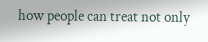how people can treat not only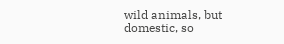wild animals, but domestic, so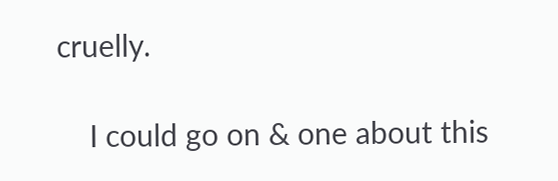cruelly.

    I could go on & one about this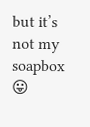but it’s not my soapbox 😛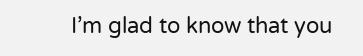I’m glad to know that you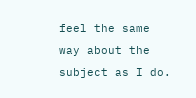feel the same way about the subject as I do.